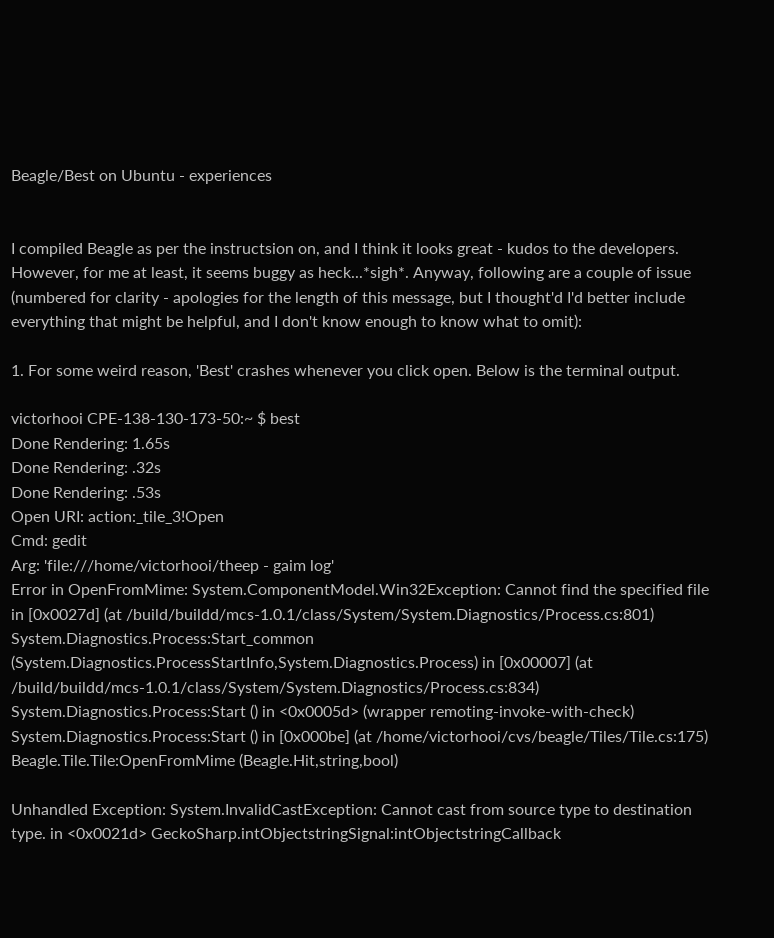Beagle/Best on Ubuntu - experiences


I compiled Beagle as per the instructsion on, and I think it looks great - kudos to the developers. However, for me at least, it seems buggy as heck...*sigh*. Anyway, following are a couple of issue (numbered for clarity - apologies for the length of this message, but I thought'd I'd better include everything that might be helpful, and I don't know enough to know what to omit):

1. For some weird reason, 'Best' crashes whenever you click open. Below is the terminal output.

victorhooi CPE-138-130-173-50:~ $ best
Done Rendering: 1.65s
Done Rendering: .32s
Done Rendering: .53s
Open URI: action:_tile_3!Open
Cmd: gedit
Arg: 'file:///home/victorhooi/theep - gaim log'
Error in OpenFromMime: System.ComponentModel.Win32Exception: Cannot find the specified file in [0x0027d] (at /build/buildd/mcs-1.0.1/class/System/System.Diagnostics/Process.cs:801) System.Diagnostics.Process:Start_common (System.Diagnostics.ProcessStartInfo,System.Diagnostics.Process) in [0x00007] (at /build/buildd/mcs-1.0.1/class/System/System.Diagnostics/Process.cs:834) System.Diagnostics.Process:Start () in <0x0005d> (wrapper remoting-invoke-with-check) System.Diagnostics.Process:Start () in [0x000be] (at /home/victorhooi/cvs/beagle/Tiles/Tile.cs:175) Beagle.Tile.Tile:OpenFromMime (Beagle.Hit,string,bool)

Unhandled Exception: System.InvalidCastException: Cannot cast from source type to destination type. in <0x0021d> GeckoSharp.intObjectstringSignal:intObjectstringCallback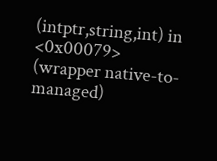(intptr,string,int) in <0x00079> (wrapper native-to-managed)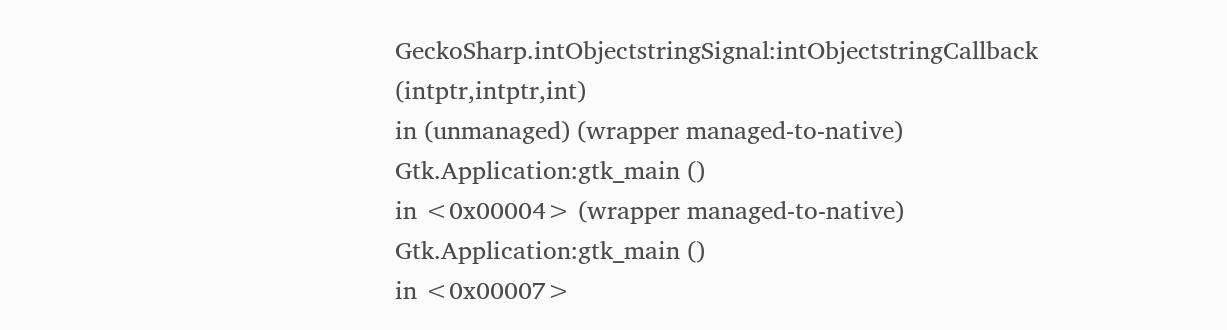GeckoSharp.intObjectstringSignal:intObjectstringCallback (intptr,intptr,int)
in (unmanaged) (wrapper managed-to-native) Gtk.Application:gtk_main ()
in <0x00004> (wrapper managed-to-native) Gtk.Application:gtk_main ()
in <0x00007>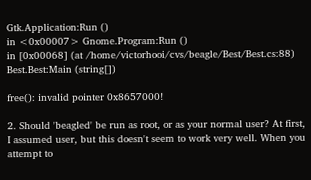Gtk.Application:Run ()
in <0x00007> Gnome.Program:Run ()
in [0x00068] (at /home/victorhooi/cvs/beagle/Best/Best.cs:88) Best.Best:Main (string[])

free(): invalid pointer 0x8657000!

2. Should 'beagled' be run as root, or as your normal user? At first, I assumed user, but this doesn't seem to work very well. When you attempt to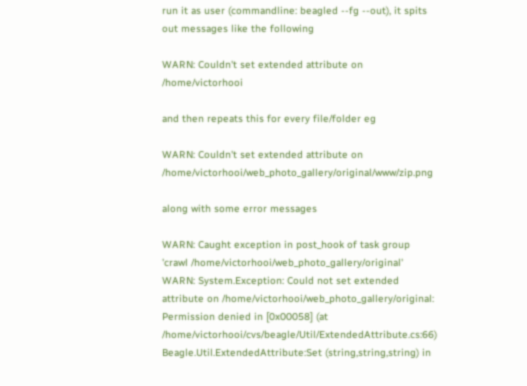run it as user (commandline: beagled --fg --out), it spits out messages like the following

WARN: Couldn't set extended attribute on /home/victorhooi

and then repeats this for every file/folder eg

WARN: Couldn't set extended attribute on /home/victorhooi/web_photo_gallery/original/www/zip.png

along with some error messages

WARN: Caught exception in post_hook of task group 'crawl /home/victorhooi/web_photo_gallery/original' WARN: System.Exception: Could not set extended attribute on /home/victorhooi/web_photo_gallery/original: Permission denied in [0x00058] (at /home/victorhooi/cvs/beagle/Util/ExtendedAttribute.cs:66) Beagle.Util.ExtendedAttribute:Set (string,string,string) in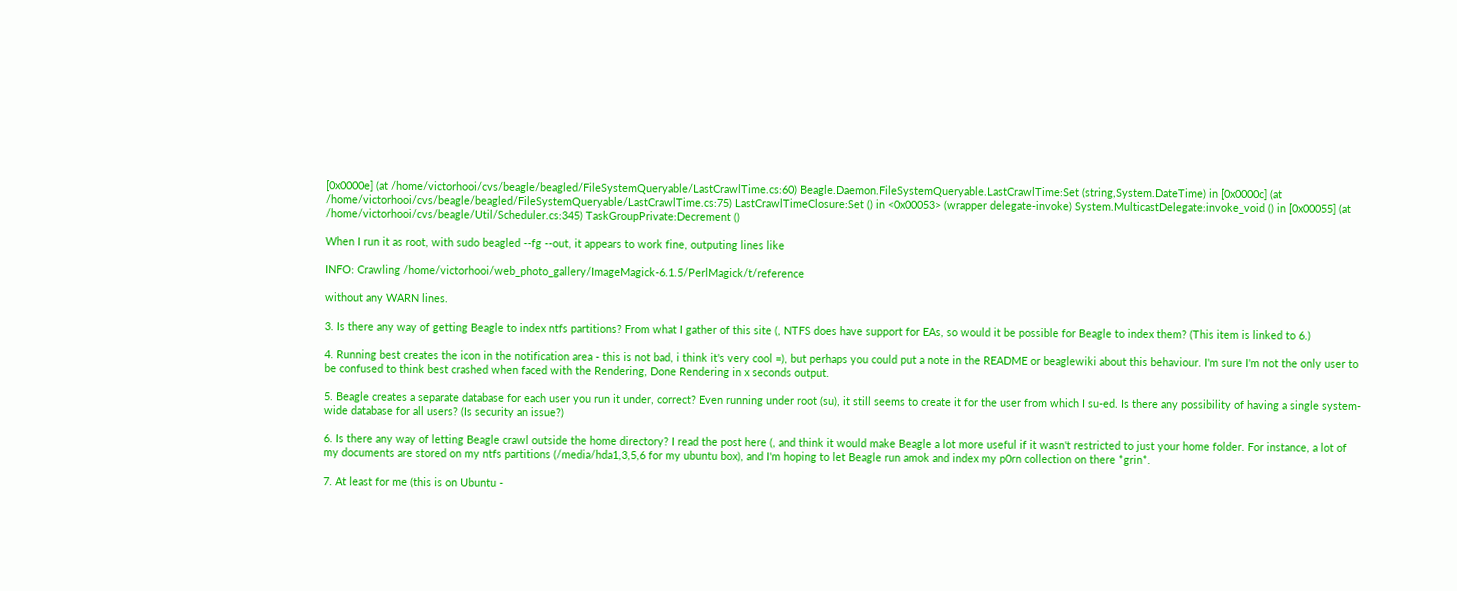[0x0000e] (at /home/victorhooi/cvs/beagle/beagled/FileSystemQueryable/LastCrawlTime.cs:60) Beagle.Daemon.FileSystemQueryable.LastCrawlTime:Set (string,System.DateTime) in [0x0000c] (at /home/victorhooi/cvs/beagle/beagled/FileSystemQueryable/LastCrawlTime.cs:75) LastCrawlTimeClosure:Set () in <0x00053> (wrapper delegate-invoke) System.MulticastDelegate:invoke_void () in [0x00055] (at /home/victorhooi/cvs/beagle/Util/Scheduler.cs:345) TaskGroupPrivate:Decrement ()

When I run it as root, with sudo beagled --fg --out, it appears to work fine, outputing lines like

INFO: Crawling /home/victorhooi/web_photo_gallery/ImageMagick-6.1.5/PerlMagick/t/reference

without any WARN lines.

3. Is there any way of getting Beagle to index ntfs partitions? From what I gather of this site (, NTFS does have support for EAs, so would it be possible for Beagle to index them? (This item is linked to 6.)

4. Running best creates the icon in the notification area - this is not bad, i think it's very cool =), but perhaps you could put a note in the README or beaglewiki about this behaviour. I'm sure I'm not the only user to be confused to think best crashed when faced with the Rendering, Done Rendering in x seconds output.

5. Beagle creates a separate database for each user you run it under, correct? Even running under root (su), it still seems to create it for the user from which I su-ed. Is there any possibility of having a single system-wide database for all users? (Is security an issue?)

6. Is there any way of letting Beagle crawl outside the home directory? I read the post here (, and think it would make Beagle a lot more useful if it wasn't restricted to just your home folder. For instance, a lot of my documents are stored on my ntfs partitions (/media/hda1,3,5,6 for my ubuntu box), and I'm hoping to let Beagle run amok and index my p0rn collection on there *grin*.

7. At least for me (this is on Ubuntu -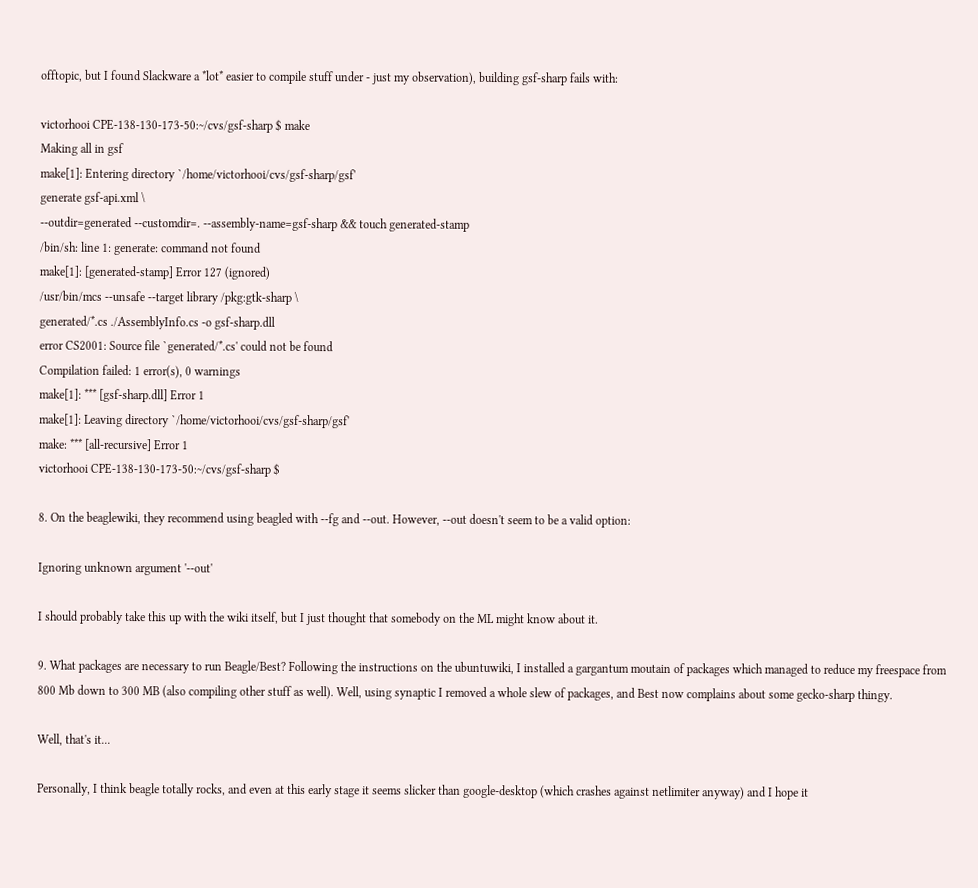offtopic, but I found Slackware a *lot* easier to compile stuff under - just my observation), building gsf-sharp fails with:

victorhooi CPE-138-130-173-50:~/cvs/gsf-sharp $ make
Making all in gsf
make[1]: Entering directory `/home/victorhooi/cvs/gsf-sharp/gsf'
generate gsf-api.xml \
--outdir=generated --customdir=. --assembly-name=gsf-sharp && touch generated-stamp
/bin/sh: line 1: generate: command not found
make[1]: [generated-stamp] Error 127 (ignored)
/usr/bin/mcs --unsafe --target library /pkg:gtk-sharp \
generated/*.cs ./AssemblyInfo.cs -o gsf-sharp.dll
error CS2001: Source file `generated/*.cs' could not be found
Compilation failed: 1 error(s), 0 warnings
make[1]: *** [gsf-sharp.dll] Error 1
make[1]: Leaving directory `/home/victorhooi/cvs/gsf-sharp/gsf'
make: *** [all-recursive] Error 1
victorhooi CPE-138-130-173-50:~/cvs/gsf-sharp $

8. On the beaglewiki, they recommend using beagled with --fg and --out. However, --out doesn't seem to be a valid option:

Ignoring unknown argument '--out'

I should probably take this up with the wiki itself, but I just thought that somebody on the ML might know about it.

9. What packages are necessary to run Beagle/Best? Following the instructions on the ubuntuwiki, I installed a gargantum moutain of packages which managed to reduce my freespace from 800 Mb down to 300 MB (also compiling other stuff as well). Well, using synaptic I removed a whole slew of packages, and Best now complains about some gecko-sharp thingy.

Well, that's it...

Personally, I think beagle totally rocks, and even at this early stage it seems slicker than google-desktop (which crashes against netlimiter anyway) and I hope it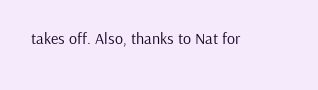takes off. Also, thanks to Nat for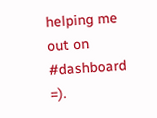helping me out on #dashboard =).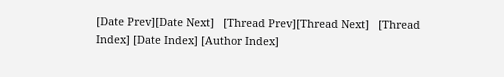[Date Prev][Date Next]   [Thread Prev][Thread Next]   [Thread Index] [Date Index] [Author Index]